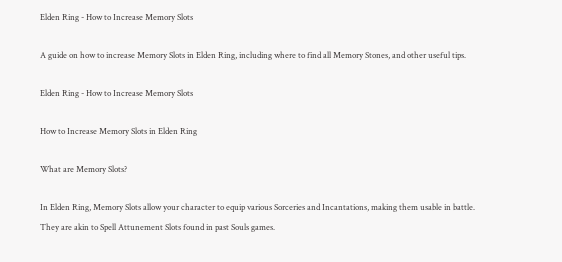Elden Ring - How to Increase Memory Slots

A guide on how to increase Memory Slots in Elden Ring, including where to find all Memory Stones, and other useful tips.

Elden Ring - How to Increase Memory Slots

How to Increase Memory Slots in Elden Ring

What are Memory Slots?

In Elden Ring, Memory Slots allow your character to equip various Sorceries and Incantations, making them usable in battle. They are akin to Spell Attunement Slots found in past Souls games.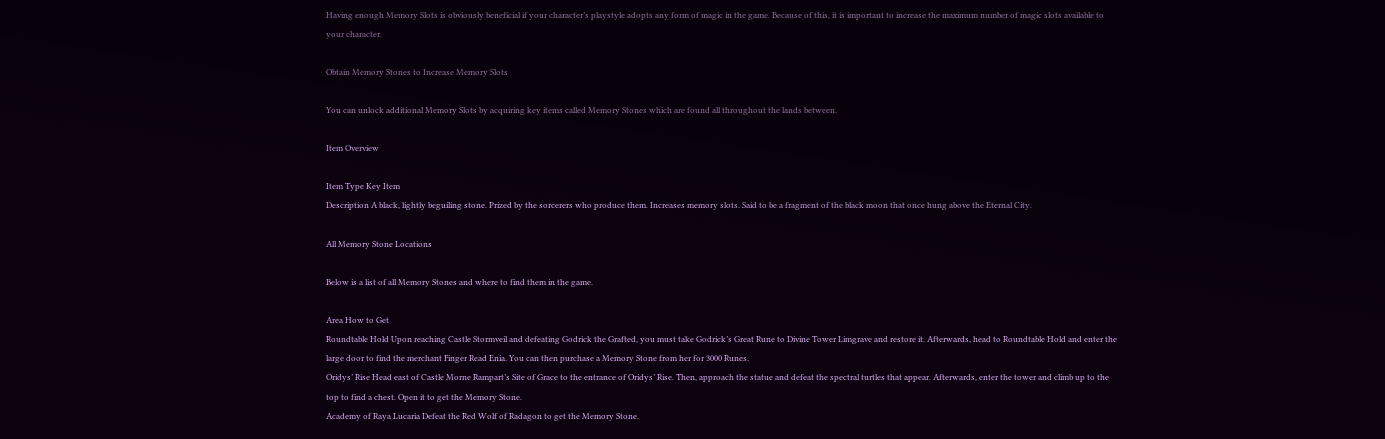Having enough Memory Slots is obviously beneficial if your character’s playstyle adopts any form of magic in the game. Because of this, it is important to increase the maximum number of magic slots available to your character.

Obtain Memory Stones to Increase Memory Slots

You can unlock additional Memory Slots by acquiring key items called Memory Stones which are found all throughout the lands between.

Item Overview

Item Type Key Item
Description A black, lightly beguiling stone. Prized by the sorcerers who produce them. Increases memory slots. Said to be a fragment of the black moon that once hung above the Eternal City.

All Memory Stone Locations

Below is a list of all Memory Stones and where to find them in the game.

Area How to Get
Roundtable Hold Upon reaching Castle Stormveil and defeating Godrick the Grafted, you must take Godrick’s Great Rune to Divine Tower Limgrave and restore it. Afterwards, head to Roundtable Hold and enter the large door to find the merchant Finger Read Enia. You can then purchase a Memory Stone from her for 3000 Runes.
Oridys’ Rise Head east of Castle Morne Rampart’s Site of Grace to the entrance of Oridys’ Rise. Then, approach the statue and defeat the spectral turtles that appear. Afterwards, enter the tower and climb up to the top to find a chest. Open it to get the Memory Stone.
Academy of Raya Lucaria Defeat the Red Wolf of Radagon to get the Memory Stone.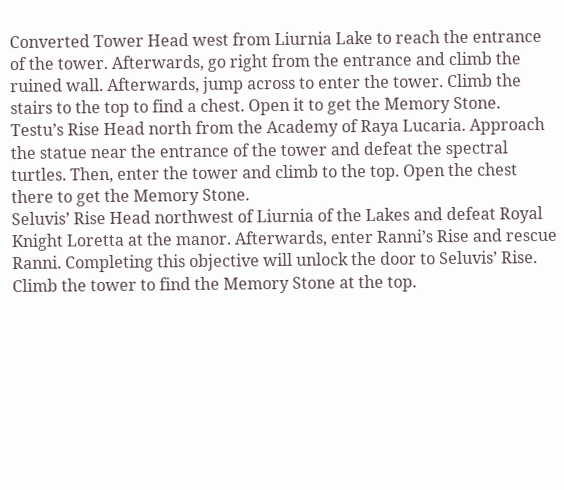Converted Tower Head west from Liurnia Lake to reach the entrance of the tower. Afterwards, go right from the entrance and climb the ruined wall. Afterwards, jump across to enter the tower. Climb the stairs to the top to find a chest. Open it to get the Memory Stone.
Testu’s Rise Head north from the Academy of Raya Lucaria. Approach the statue near the entrance of the tower and defeat the spectral turtles. Then, enter the tower and climb to the top. Open the chest there to get the Memory Stone.
Seluvis’ Rise Head northwest of Liurnia of the Lakes and defeat Royal Knight Loretta at the manor. Afterwards, enter Ranni’s Rise and rescue Ranni. Completing this objective will unlock the door to Seluvis’ Rise. Climb the tower to find the Memory Stone at the top.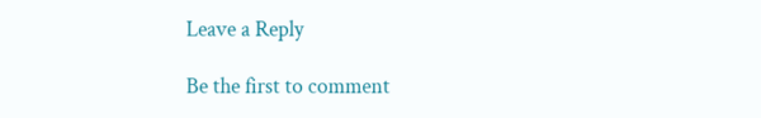Leave a Reply

Be the first to comment